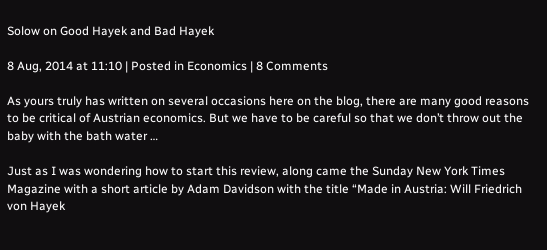Solow on Good Hayek and Bad Hayek

8 Aug, 2014 at 11:10 | Posted in Economics | 8 Comments

As yours truly has written on several occasions here on the blog, there are many good reasons to be critical of Austrian economics. But we have to be careful so that we don’t throw out the baby with the bath water …

Just as I was wondering how to start this review, along came the Sunday New York Times Magazine with a short article by Adam Davidson with the title “Made in Austria: Will Friedrich von Hayek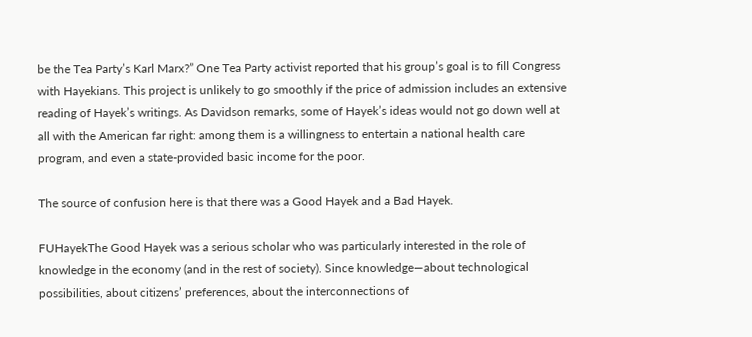be the Tea Party’s Karl Marx?” One Tea Party activist reported that his group’s goal is to fill Congress with Hayekians. This project is unlikely to go smoothly if the price of admission includes an extensive reading of Hayek’s writings. As Davidson remarks, some of Hayek’s ideas would not go down well at all with the American far right: among them is a willingness to entertain a national health care program, and even a state-provided basic income for the poor.

The source of confusion here is that there was a Good Hayek and a Bad Hayek.

FUHayekThe Good Hayek was a serious scholar who was particularly interested in the role of knowledge in the economy (and in the rest of society). Since knowledge—about technological possibilities, about citizens’ preferences, about the interconnections of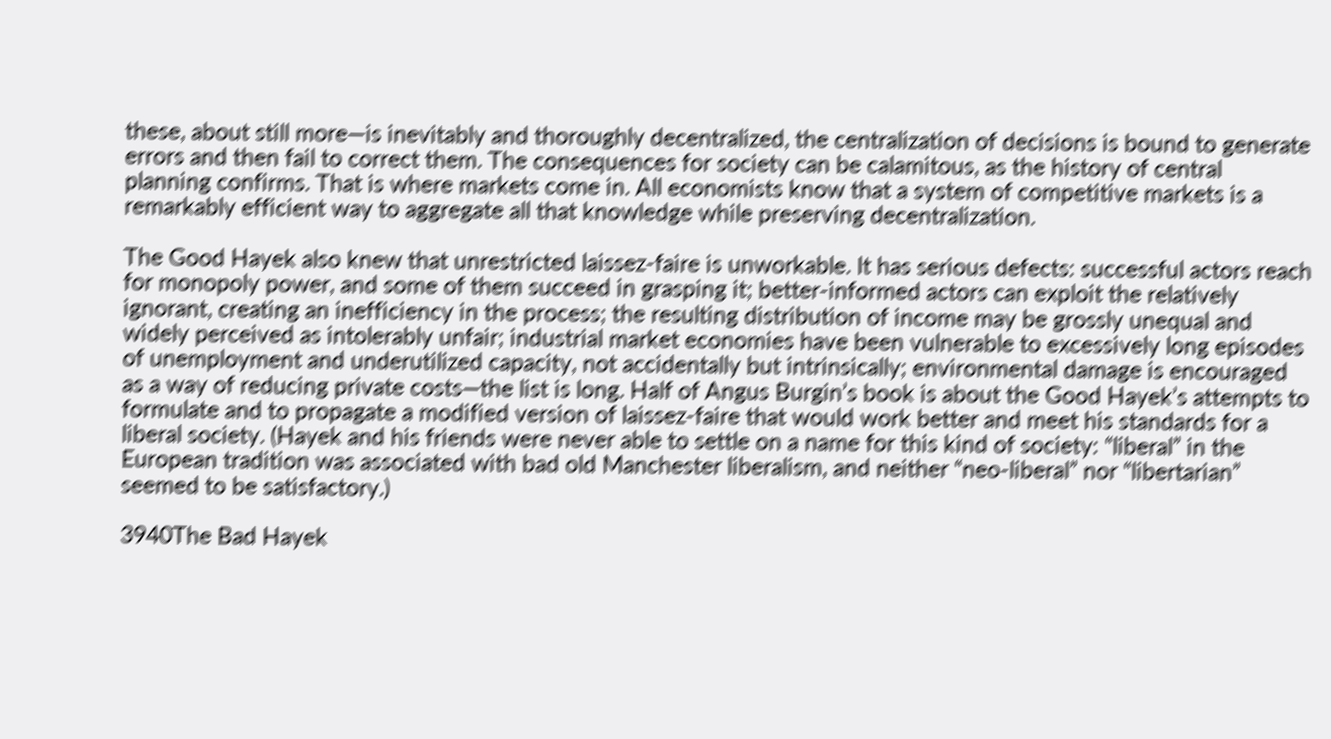these, about still more—is inevitably and thoroughly decentralized, the centralization of decisions is bound to generate errors and then fail to correct them. The consequences for society can be calamitous, as the history of central planning confirms. That is where markets come in. All economists know that a system of competitive markets is a remarkably efficient way to aggregate all that knowledge while preserving decentralization.

The Good Hayek also knew that unrestricted laissez-faire is unworkable. It has serious defects: successful actors reach for monopoly power, and some of them succeed in grasping it; better-informed actors can exploit the relatively ignorant, creating an inefficiency in the process; the resulting distribution of income may be grossly unequal and widely perceived as intolerably unfair; industrial market economies have been vulnerable to excessively long episodes of unemployment and underutilized capacity, not accidentally but intrinsically; environmental damage is encouraged as a way of reducing private costs—the list is long. Half of Angus Burgin’s book is about the Good Hayek’s attempts to formulate and to propagate a modified version of laissez-faire that would work better and meet his standards for a liberal society. (Hayek and his friends were never able to settle on a name for this kind of society: “liberal” in the European tradition was associated with bad old Manchester liberalism, and neither “neo-liberal” nor “libertarian” seemed to be satisfactory.)

3940The Bad Hayek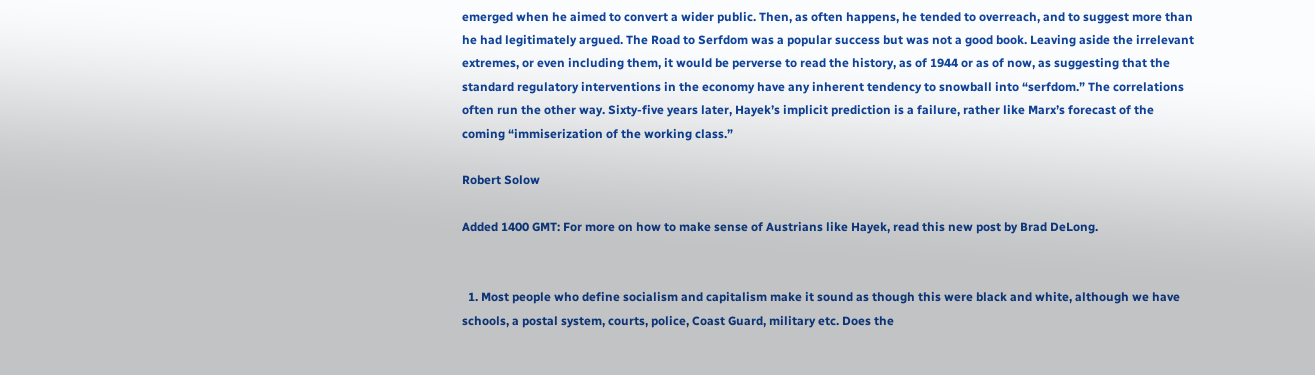emerged when he aimed to convert a wider public. Then, as often happens, he tended to overreach, and to suggest more than he had legitimately argued. The Road to Serfdom was a popular success but was not a good book. Leaving aside the irrelevant extremes, or even including them, it would be perverse to read the history, as of 1944 or as of now, as suggesting that the standard regulatory interventions in the economy have any inherent tendency to snowball into “serfdom.” The correlations often run the other way. Sixty-five years later, Hayek’s implicit prediction is a failure, rather like Marx’s forecast of the coming “immiserization of the working class.”

Robert Solow

Added 1400 GMT: For more on how to make sense of Austrians like Hayek, read this new post by Brad DeLong.


  1. Most people who define socialism and capitalism make it sound as though this were black and white, although we have schools, a postal system, courts, police, Coast Guard, military etc. Does the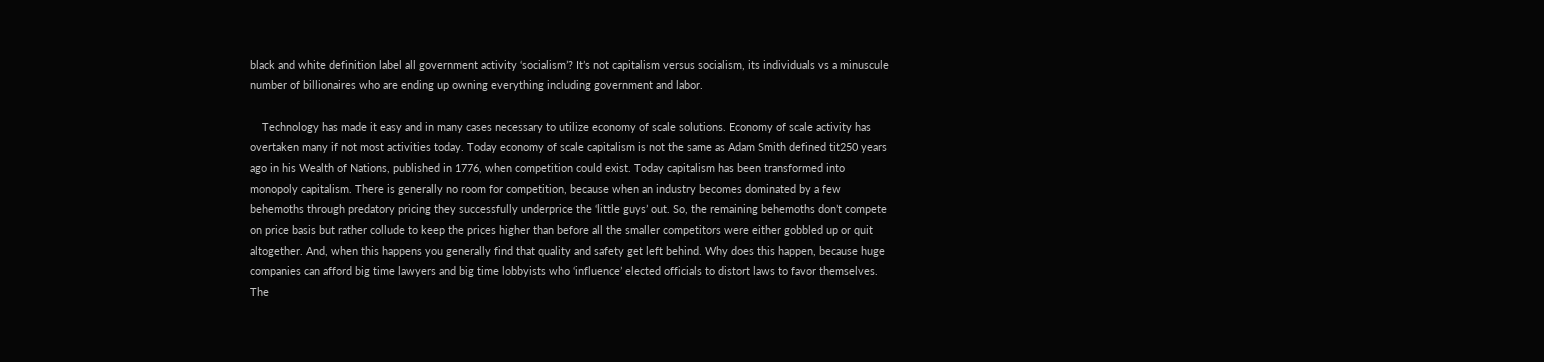black and white definition label all government activity ‘socialism’? It’s not capitalism versus socialism, its individuals vs a minuscule number of billionaires who are ending up owning everything including government and labor.

    Technology has made it easy and in many cases necessary to utilize economy of scale solutions. Economy of scale activity has overtaken many if not most activities today. Today economy of scale capitalism is not the same as Adam Smith defined tit250 years ago in his Wealth of Nations, published in 1776, when competition could exist. Today capitalism has been transformed into monopoly capitalism. There is generally no room for competition, because when an industry becomes dominated by a few behemoths through predatory pricing they successfully underprice the ‘little guys’ out. So, the remaining behemoths don’t compete on price basis but rather collude to keep the prices higher than before all the smaller competitors were either gobbled up or quit altogether. And, when this happens you generally find that quality and safety get left behind. Why does this happen, because huge companies can afford big time lawyers and big time lobbyists who ‘influence’ elected officials to distort laws to favor themselves. The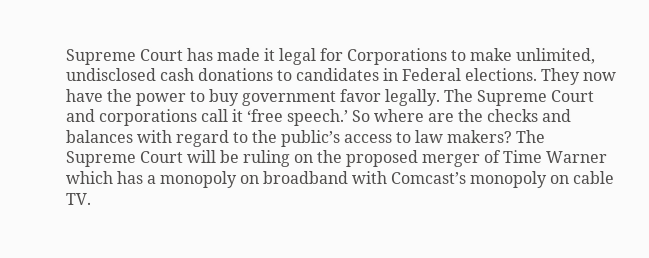Supreme Court has made it legal for Corporations to make unlimited, undisclosed cash donations to candidates in Federal elections. They now have the power to buy government favor legally. The Supreme Court and corporations call it ‘free speech.’ So where are the checks and balances with regard to the public’s access to law makers? The Supreme Court will be ruling on the proposed merger of Time Warner which has a monopoly on broadband with Comcast’s monopoly on cable TV.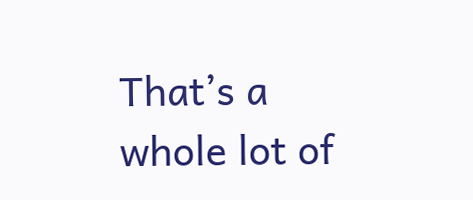That’s a whole lot of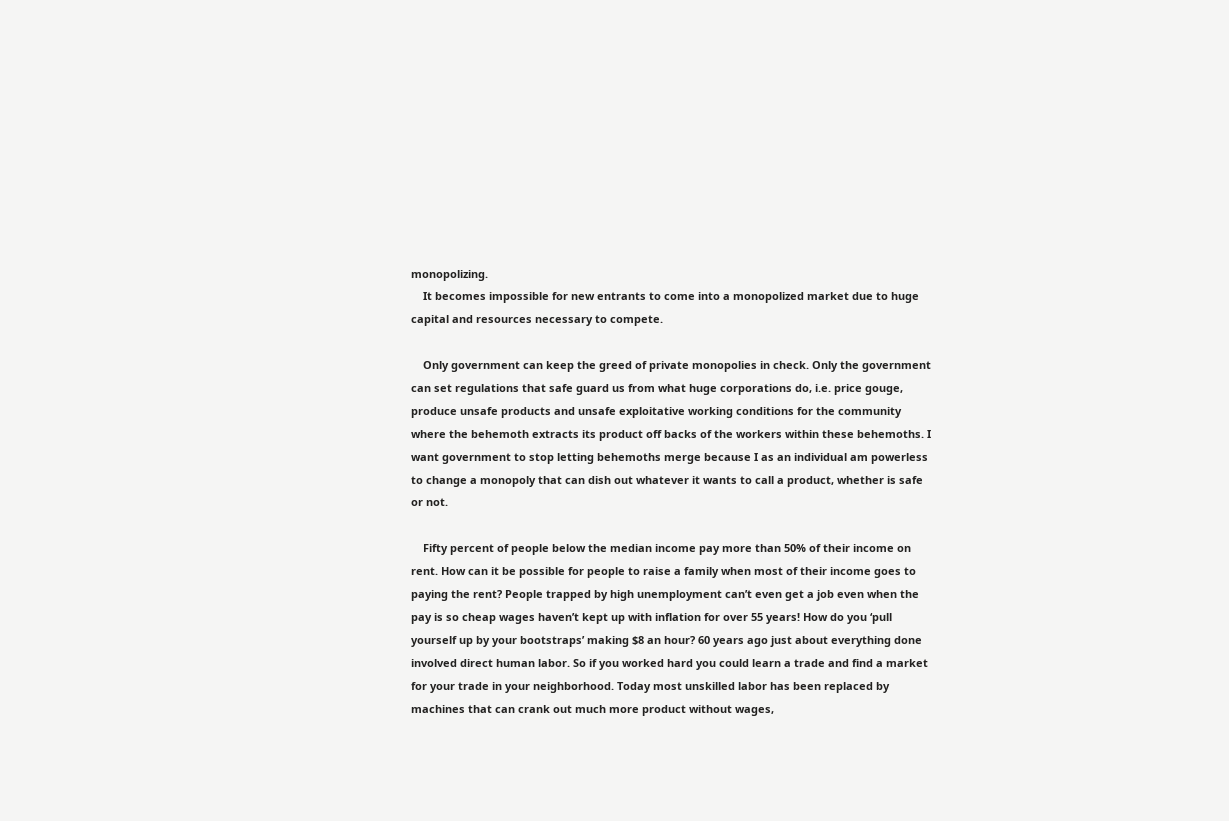monopolizing.
    It becomes impossible for new entrants to come into a monopolized market due to huge capital and resources necessary to compete.

    Only government can keep the greed of private monopolies in check. Only the government can set regulations that safe guard us from what huge corporations do, i.e. price gouge, produce unsafe products and unsafe exploitative working conditions for the community where the behemoth extracts its product off backs of the workers within these behemoths. I want government to stop letting behemoths merge because I as an individual am powerless to change a monopoly that can dish out whatever it wants to call a product, whether is safe or not.

    Fifty percent of people below the median income pay more than 50% of their income on rent. How can it be possible for people to raise a family when most of their income goes to paying the rent? People trapped by high unemployment can’t even get a job even when the pay is so cheap wages haven’t kept up with inflation for over 55 years! How do you ‘pull yourself up by your bootstraps’ making $8 an hour? 60 years ago just about everything done involved direct human labor. So if you worked hard you could learn a trade and find a market for your trade in your neighborhood. Today most unskilled labor has been replaced by machines that can crank out much more product without wages,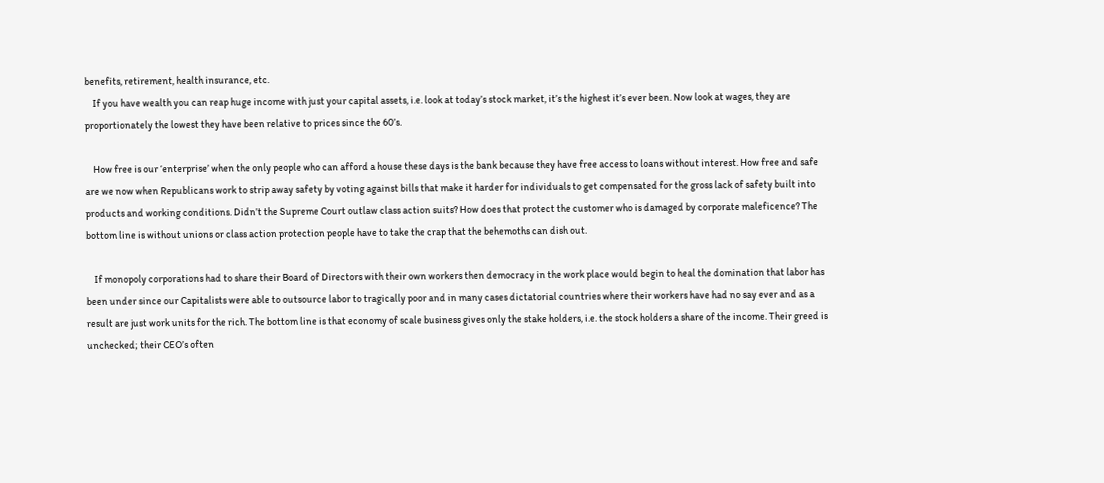benefits, retirement, health insurance, etc.
    If you have wealth you can reap huge income with just your capital assets, i.e. look at today’s stock market, it’s the highest it’s ever been. Now look at wages, they are proportionately the lowest they have been relative to prices since the 60’s.

    How free is our ‘enterprise’ when the only people who can afford a house these days is the bank because they have free access to loans without interest. How free and safe are we now when Republicans work to strip away safety by voting against bills that make it harder for individuals to get compensated for the gross lack of safety built into products and working conditions. Didn’t the Supreme Court outlaw class action suits? How does that protect the customer who is damaged by corporate maleficence? The bottom line is without unions or class action protection people have to take the crap that the behemoths can dish out.

    If monopoly corporations had to share their Board of Directors with their own workers then democracy in the work place would begin to heal the domination that labor has been under since our Capitalists were able to outsource labor to tragically poor and in many cases dictatorial countries where their workers have had no say ever and as a result are just work units for the rich. The bottom line is that economy of scale business gives only the stake holders, i.e. the stock holders a share of the income. Their greed is unchecked; their CEO’s often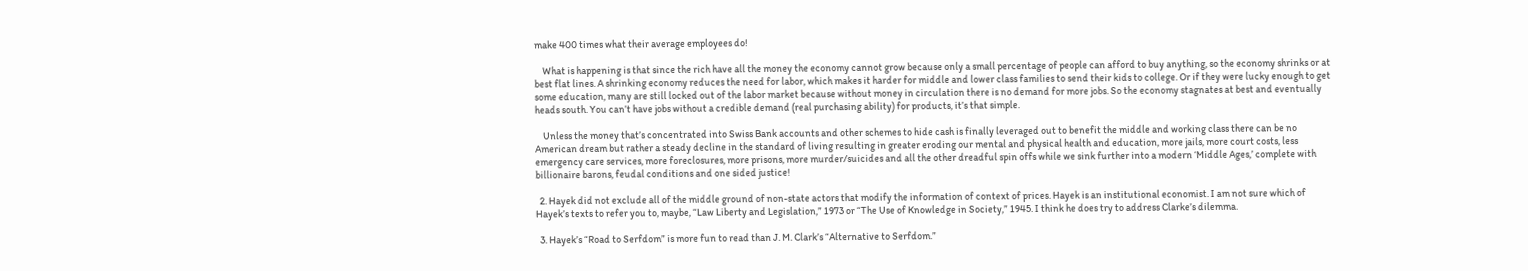make 400 times what their average employees do!

    What is happening is that since the rich have all the money the economy cannot grow because only a small percentage of people can afford to buy anything, so the economy shrinks or at best flat lines. A shrinking economy reduces the need for labor, which makes it harder for middle and lower class families to send their kids to college. Or if they were lucky enough to get some education, many are still locked out of the labor market because without money in circulation there is no demand for more jobs. So the economy stagnates at best and eventually heads south. You can’t have jobs without a credible demand (real purchasing ability) for products, it’s that simple.

    Unless the money that’s concentrated into Swiss Bank accounts and other schemes to hide cash is finally leveraged out to benefit the middle and working class there can be no American dream but rather a steady decline in the standard of living resulting in greater eroding our mental and physical health and education, more jails, more court costs, less emergency care services, more foreclosures, more prisons, more murder/suicides and all the other dreadful spin offs while we sink further into a modern ‘Middle Ages,’ complete with billionaire barons, feudal conditions and one sided justice!

  2. Hayek did not exclude all of the middle ground of non-state actors that modify the information of context of prices. Hayek is an institutional economist. I am not sure which of Hayek’s texts to refer you to, maybe, “Law Liberty and Legislation,” 1973 or “The Use of Knowledge in Society,” 1945. I think he does try to address Clarke’s dilemma.

  3. Hayek’s “Road to Serfdom” is more fun to read than J. M. Clark’s “Alternative to Serfdom.”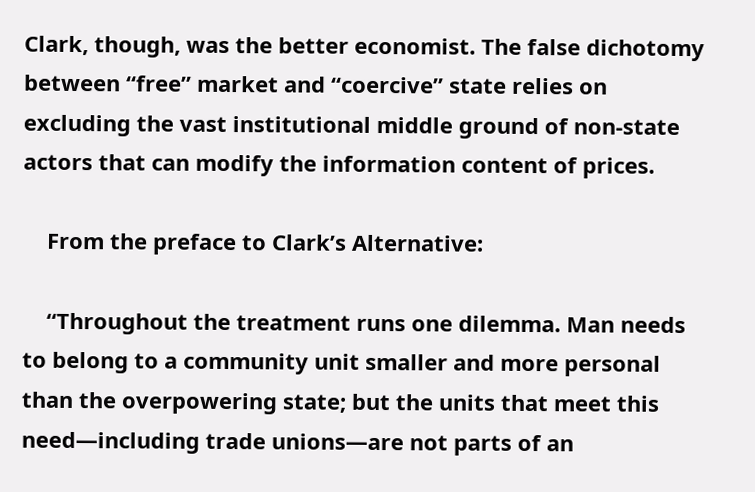Clark, though, was the better economist. The false dichotomy between “free” market and “coercive” state relies on excluding the vast institutional middle ground of non-state actors that can modify the information content of prices.

    From the preface to Clark’s Alternative:

    “Throughout the treatment runs one dilemma. Man needs to belong to a community unit smaller and more personal than the overpowering state; but the units that meet this need—including trade unions—are not parts of an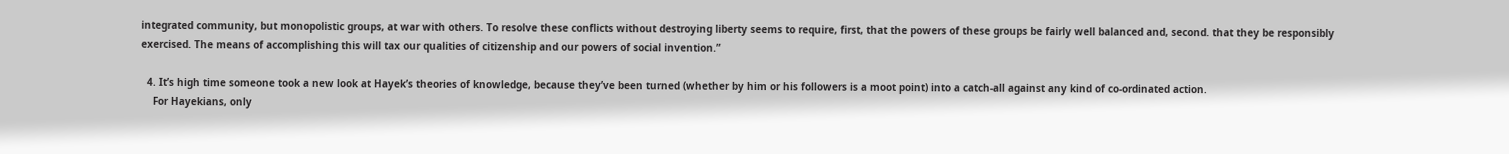integrated community, but monopolistic groups, at war with others. To resolve these conflicts without destroying liberty seems to require, first, that the powers of these groups be fairly well balanced and, second. that they be responsibly exercised. The means of accomplishing this will tax our qualities of citizenship and our powers of social invention.”

  4. It’s high time someone took a new look at Hayek’s theories of knowledge, because they’ve been turned (whether by him or his followers is a moot point) into a catch-all against any kind of co-ordinated action.
    For Hayekians, only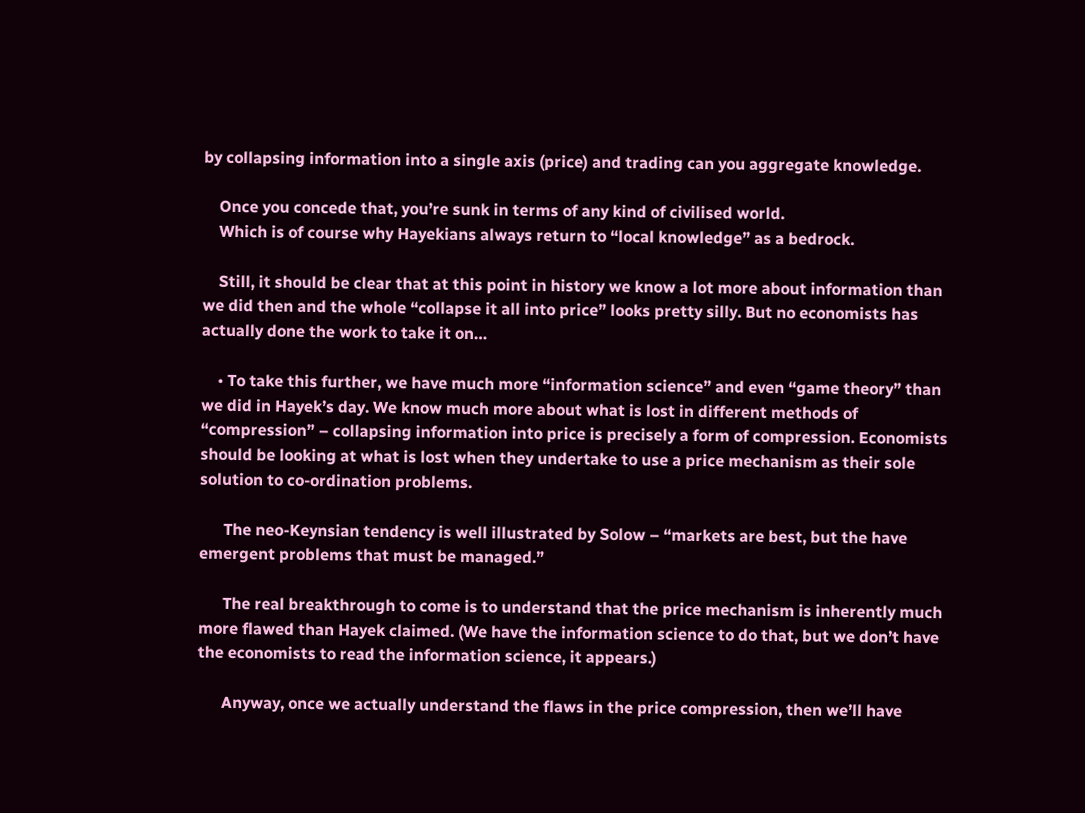by collapsing information into a single axis (price) and trading can you aggregate knowledge.

    Once you concede that, you’re sunk in terms of any kind of civilised world.
    Which is of course why Hayekians always return to “local knowledge” as a bedrock.

    Still, it should be clear that at this point in history we know a lot more about information than we did then and the whole “collapse it all into price” looks pretty silly. But no economists has actually done the work to take it on…

    • To take this further, we have much more “information science” and even “game theory” than we did in Hayek’s day. We know much more about what is lost in different methods of “compression” – collapsing information into price is precisely a form of compression. Economists should be looking at what is lost when they undertake to use a price mechanism as their sole solution to co-ordination problems.

      The neo-Keynsian tendency is well illustrated by Solow – “markets are best, but the have emergent problems that must be managed.”

      The real breakthrough to come is to understand that the price mechanism is inherently much more flawed than Hayek claimed. (We have the information science to do that, but we don’t have the economists to read the information science, it appears.)

      Anyway, once we actually understand the flaws in the price compression, then we’ll have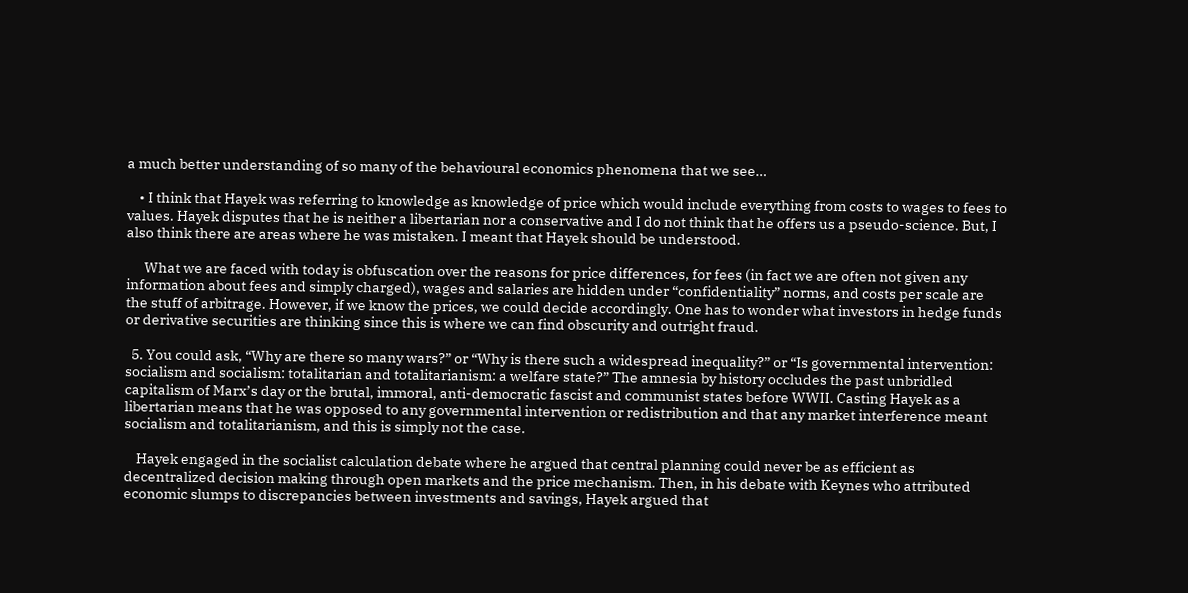a much better understanding of so many of the behavioural economics phenomena that we see…

    • I think that Hayek was referring to knowledge as knowledge of price which would include everything from costs to wages to fees to values. Hayek disputes that he is neither a libertarian nor a conservative and I do not think that he offers us a pseudo-science. But, I also think there are areas where he was mistaken. I meant that Hayek should be understood.

      What we are faced with today is obfuscation over the reasons for price differences, for fees (in fact we are often not given any information about fees and simply charged), wages and salaries are hidden under “confidentiality” norms, and costs per scale are the stuff of arbitrage. However, if we know the prices, we could decide accordingly. One has to wonder what investors in hedge funds or derivative securities are thinking since this is where we can find obscurity and outright fraud.

  5. You could ask, “Why are there so many wars?” or “Why is there such a widespread inequality?” or “Is governmental intervention: socialism and socialism: totalitarian and totalitarianism: a welfare state?” The amnesia by history occludes the past unbridled capitalism of Marx’s day or the brutal, immoral, anti-democratic fascist and communist states before WWII. Casting Hayek as a libertarian means that he was opposed to any governmental intervention or redistribution and that any market interference meant socialism and totalitarianism, and this is simply not the case.

    Hayek engaged in the socialist calculation debate where he argued that central planning could never be as efficient as decentralized decision making through open markets and the price mechanism. Then, in his debate with Keynes who attributed economic slumps to discrepancies between investments and savings, Hayek argued that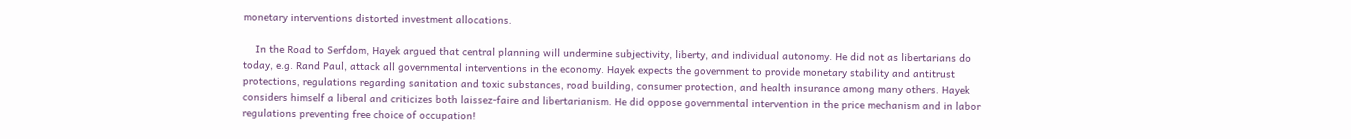monetary interventions distorted investment allocations.

    In the Road to Serfdom, Hayek argued that central planning will undermine subjectivity, liberty, and individual autonomy. He did not as libertarians do today, e.g. Rand Paul, attack all governmental interventions in the economy. Hayek expects the government to provide monetary stability and antitrust protections, regulations regarding sanitation and toxic substances, road building, consumer protection, and health insurance among many others. Hayek considers himself a liberal and criticizes both laissez-faire and libertarianism. He did oppose governmental intervention in the price mechanism and in labor regulations preventing free choice of occupation!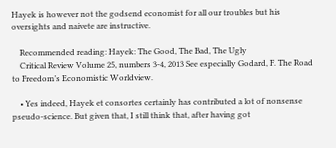Hayek is however not the godsend economist for all our troubles but his oversights and naivete are instructive.

    Recommended reading: Hayek: The Good, The Bad, The Ugly
    Critical Review Volume 25, numbers 3-4, 2013 See especially Godard, F. The Road to Freedom’s Economistic Worldview.

    • Yes indeed, Hayek et consortes certainly has contributed a lot of nonsense pseudo-science. But given that, I still think that, after having got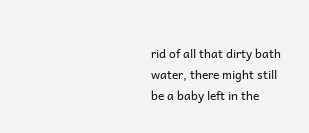rid of all that dirty bath water, there might still be a baby left in the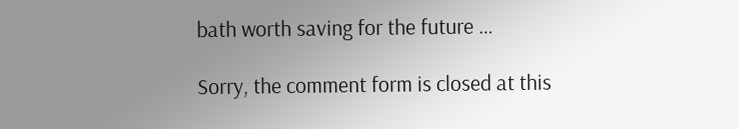bath worth saving for the future …

Sorry, the comment form is closed at this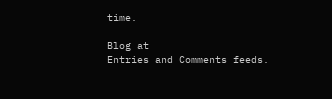time.

Blog at
Entries and Comments feeds.